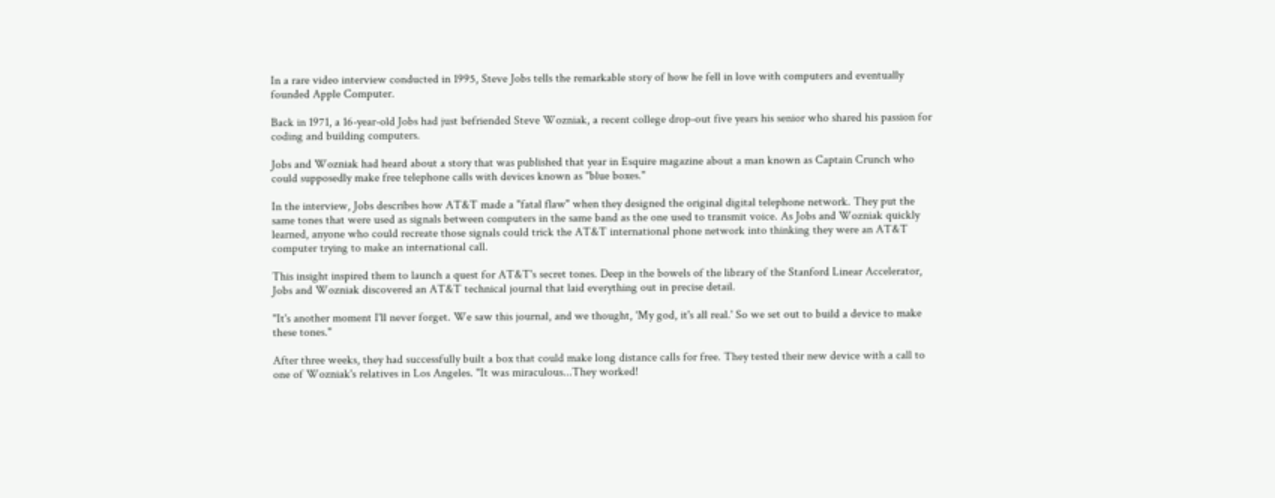In a rare video interview conducted in 1995, Steve Jobs tells the remarkable story of how he fell in love with computers and eventually founded Apple Computer.

Back in 1971, a 16-year-old Jobs had just befriended Steve Wozniak, a recent college drop-out five years his senior who shared his passion for coding and building computers.

Jobs and Wozniak had heard about a story that was published that year in Esquire magazine about a man known as Captain Crunch who could supposedly make free telephone calls with devices known as "blue boxes."

In the interview, Jobs describes how AT&T made a "fatal flaw" when they designed the original digital telephone network. They put the same tones that were used as signals between computers in the same band as the one used to transmit voice. As Jobs and Wozniak quickly learned, anyone who could recreate those signals could trick the AT&T international phone network into thinking they were an AT&T computer trying to make an international call.

This insight inspired them to launch a quest for AT&T's secret tones. Deep in the bowels of the library of the Stanford Linear Accelerator, Jobs and Wozniak discovered an AT&T technical journal that laid everything out in precise detail.

"It's another moment I'll never forget. We saw this journal, and we thought, 'My god, it's all real.' So we set out to build a device to make these tones."

After three weeks, they had successfully built a box that could make long distance calls for free. They tested their new device with a call to one of Wozniak's relatives in Los Angeles. "It was miraculous...They worked!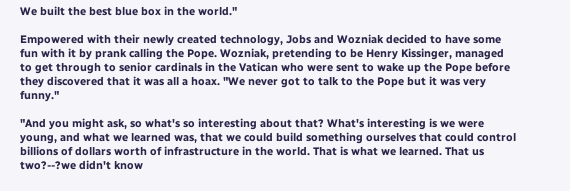We built the best blue box in the world."

Empowered with their newly created technology, Jobs and Wozniak decided to have some fun with it by prank calling the Pope. Wozniak, pretending to be Henry Kissinger, managed to get through to senior cardinals in the Vatican who were sent to wake up the Pope before they discovered that it was all a hoax. "We never got to talk to the Pope but it was very funny."

"And you might ask, so what's so interesting about that? What's interesting is we were young, and what we learned was, that we could build something ourselves that could control billions of dollars worth of infrastructure in the world. That is what we learned. That us two?--?we didn't know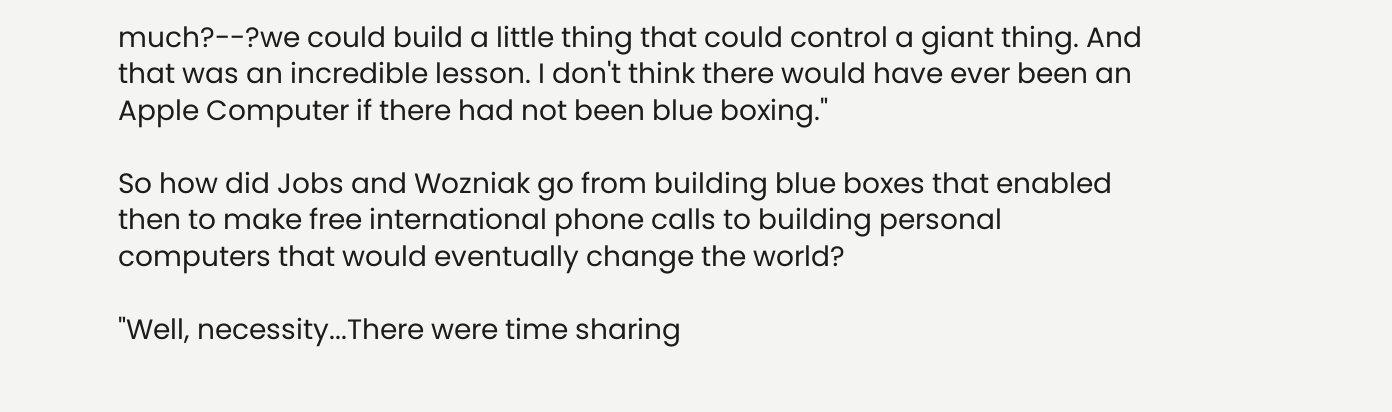much?--?we could build a little thing that could control a giant thing. And that was an incredible lesson. I don't think there would have ever been an Apple Computer if there had not been blue boxing."

So how did Jobs and Wozniak go from building blue boxes that enabled then to make free international phone calls to building personal computers that would eventually change the world?

"Well, necessity...There were time sharing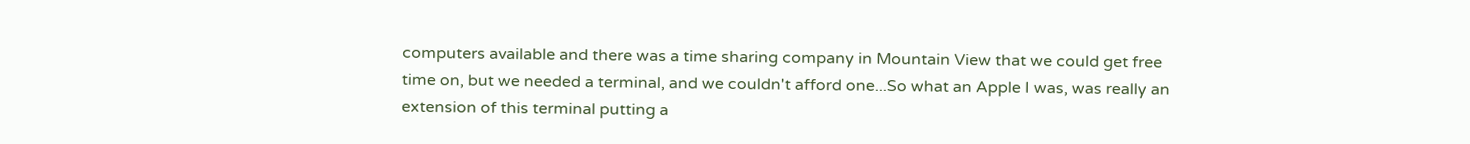computers available and there was a time sharing company in Mountain View that we could get free time on, but we needed a terminal, and we couldn't afford one...So what an Apple I was, was really an extension of this terminal putting a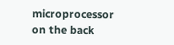microprocessor on the back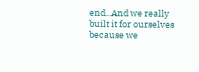end...And we really built it for ourselves because we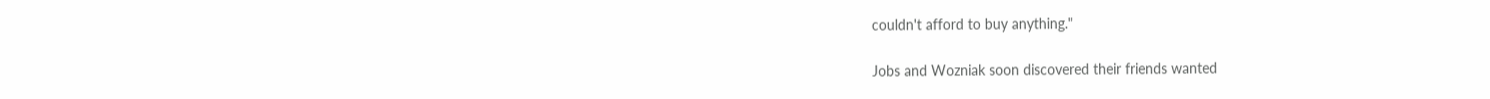couldn't afford to buy anything."

Jobs and Wozniak soon discovered their friends wanted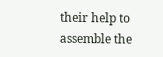their help to assemble the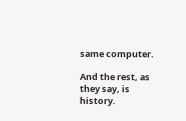same computer.

And the rest, as they say, is history.